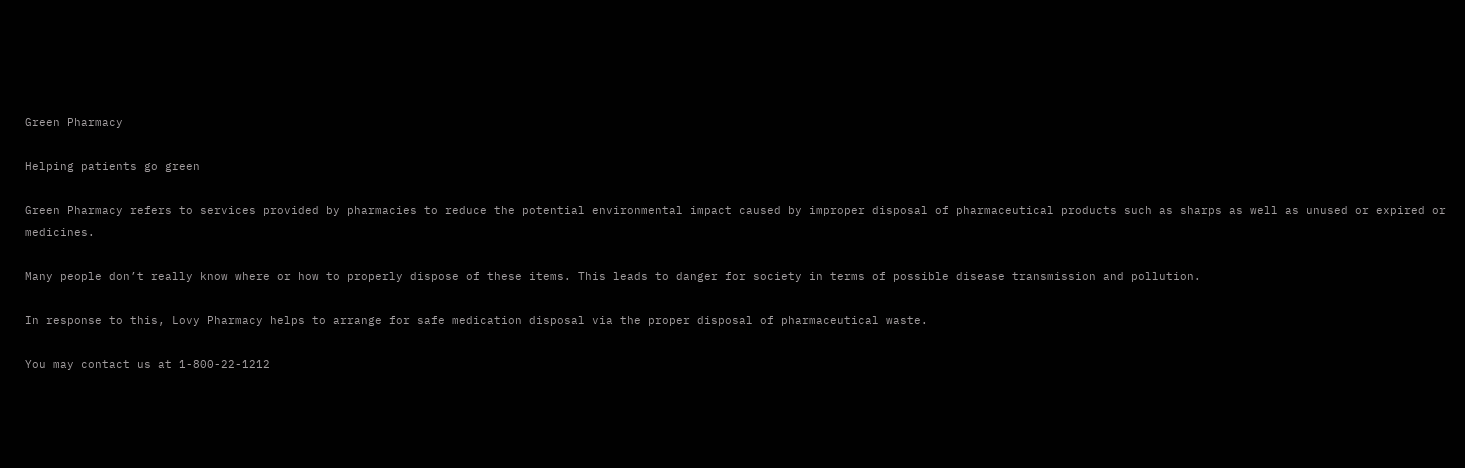Green Pharmacy

Helping patients go green

Green Pharmacy refers to services provided by pharmacies to reduce the potential environmental impact caused by improper disposal of pharmaceutical products such as sharps as well as unused or expired or medicines.

Many people don’t really know where or how to properly dispose of these items. This leads to danger for society in terms of possible disease transmission and pollution.

In response to this, Lovy Pharmacy helps to arrange for safe medication disposal via the proper disposal of pharmaceutical waste.

You may contact us at 1-800-22-1212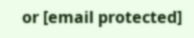or [email protected]